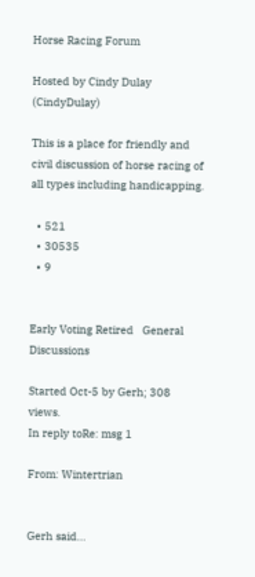Horse Racing Forum

Hosted by Cindy Dulay (CindyDulay)

This is a place for friendly and civil discussion of horse racing of all types including handicapping.

  • 521
  • 30535
  • 9


Early Voting Retired   General Discussions

Started Oct-5 by Gerh; 308 views.
In reply toRe: msg 1

From: Wintertrian


Gerh said...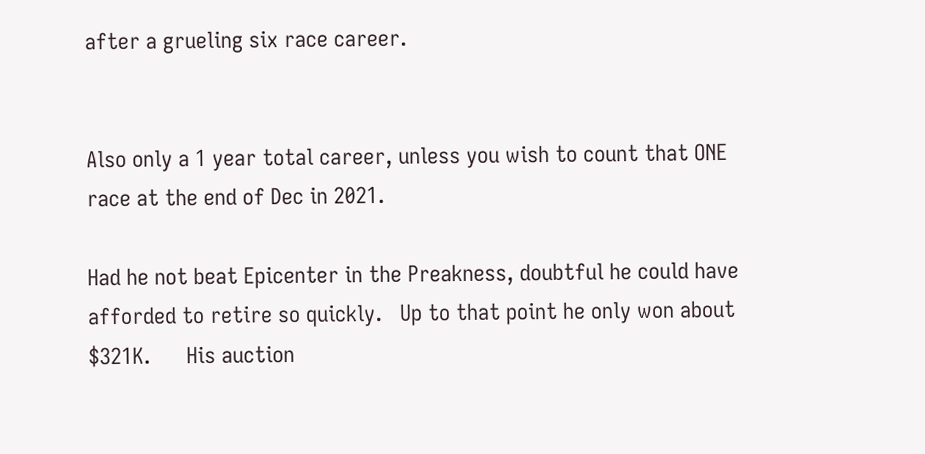after a grueling six race career.


Also only a 1 year total career, unless you wish to count that ONE race at the end of Dec in 2021.

Had he not beat Epicenter in the Preakness, doubtful he could have afforded to retire so quickly.   Up to that point he only won about $321K.      His auction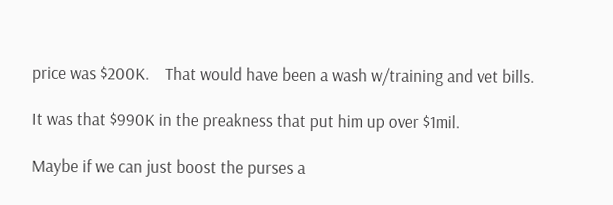price was $200K.    That would have been a wash w/training and vet bills.

It was that $990K in the preakness that put him up over $1mil.

Maybe if we can just boost the purses a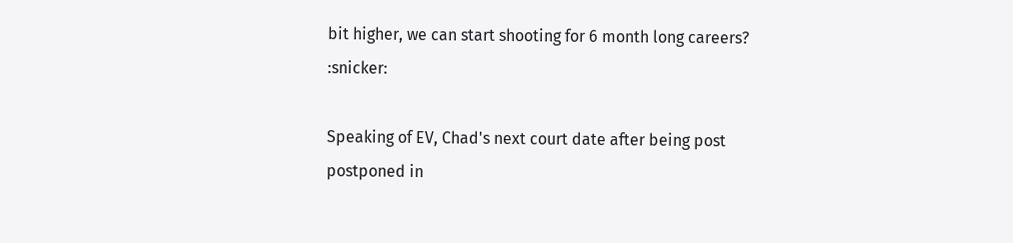bit higher, we can start shooting for 6 month long careers?   :snicker:

Speaking of EV, Chad's next court date after being post postponed in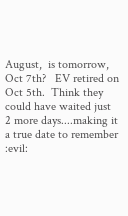August,  is tomorrow, Oct 7th?   EV retired on Oct 5th.  Think they could have waited just 2 more days....making it a true date to remember  :evil: